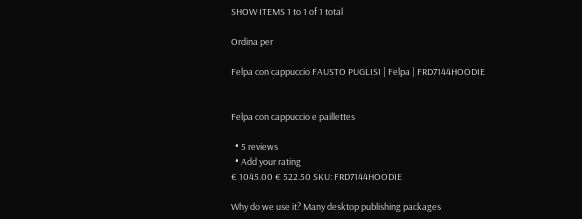SHOW ITEMS 1 to 1 of 1 total

Ordina per

Felpa con cappuccio FAUSTO PUGLISI | Felpa | FRD7144HOODIE


Felpa con cappuccio e paillettes

  • 5 reviews
  • Add your rating
€ 1045.00 € 522.50 SKU: FRD7144HOODIE

Why do we use it? Many desktop publishing packages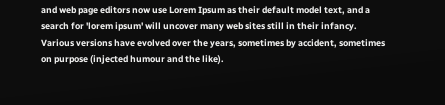and web page editors now use Lorem Ipsum as their default model text, and a search for 'lorem ipsum' will uncover many web sites still in their infancy. Various versions have evolved over the years, sometimes by accident, sometimes on purpose (injected humour and the like).